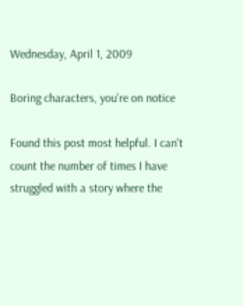Wednesday, April 1, 2009

Boring characters, you're on notice

Found this post most helpful. I can't count the number of times I have struggled with a story where the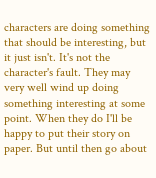characters are doing something that should be interesting, but it just isn't. It's not the character's fault. They may very well wind up doing something interesting at some point. When they do I'll be happy to put their story on paper. But until then go about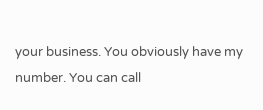your business. You obviously have my number. You can call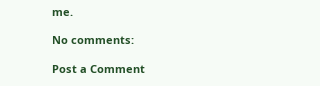me.

No comments:

Post a Comment